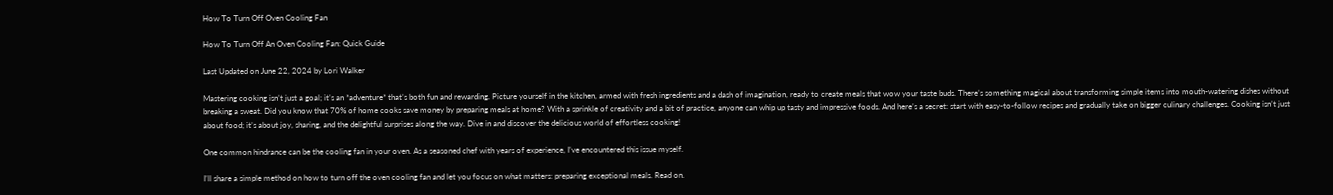How To Turn Off Oven Cooling Fan

How To Turn Off An Oven Cooling Fan: Quick Guide

Last Updated on June 22, 2024 by Lori Walker

Mastering cooking isn’t just a goal; it’s an *adventure* that’s both fun and rewarding. Picture yourself in the kitchen, armed with fresh ingredients and a dash of imagination, ready to create meals that wow your taste buds. There’s something magical about transforming simple items into mouth-watering dishes without breaking a sweat. Did you know that 70% of home cooks save money by preparing meals at home? With a sprinkle of creativity and a bit of practice, anyone can whip up tasty and impressive foods. And here’s a secret: start with easy-to-follow recipes and gradually take on bigger culinary challenges. Cooking isn’t just about food; it’s about joy, sharing, and the delightful surprises along the way. Dive in and discover the delicious world of effortless cooking!

One common hindrance can be the cooling fan in your oven. As a seasoned chef with years of experience, I’ve encountered this issue myself.

I’ll share a simple method on how to turn off the oven cooling fan and let you focus on what matters: preparing exceptional meals. Read on.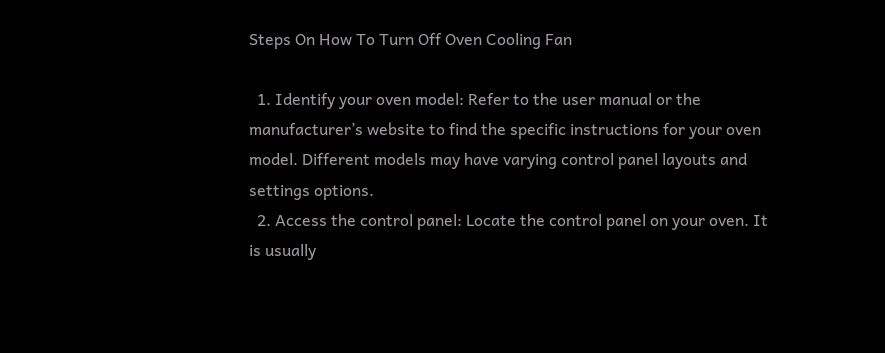Steps On How To Turn Off Oven Cooling Fan

  1. Identify your oven model: Refer to the user manual or the manufacturer’s website to find the specific instructions for your oven model. Different models may have varying control panel layouts and settings options.
  2. Access the control panel: Locate the control panel on your oven. It is usually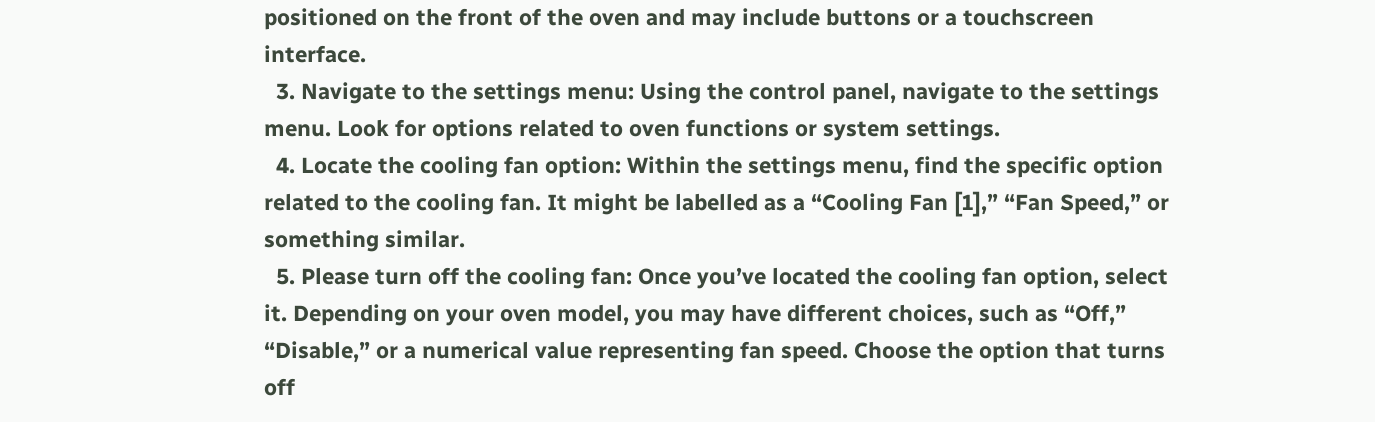positioned on the front of the oven and may include buttons or a touchscreen interface.
  3. Navigate to the settings menu: Using the control panel, navigate to the settings menu. Look for options related to oven functions or system settings.
  4. Locate the cooling fan option: Within the settings menu, find the specific option related to the cooling fan. It might be labelled as a “Cooling Fan [1],” “Fan Speed,” or something similar.
  5. Please turn off the cooling fan: Once you’ve located the cooling fan option, select it. Depending on your oven model, you may have different choices, such as “Off,” “Disable,” or a numerical value representing fan speed. Choose the option that turns off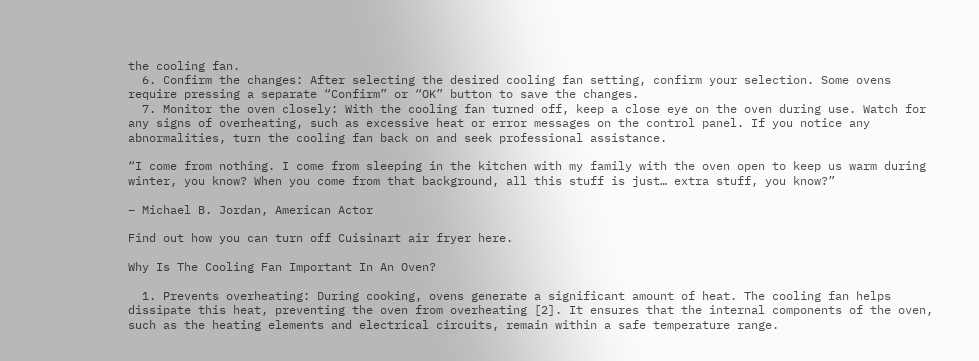the cooling fan.
  6. Confirm the changes: After selecting the desired cooling fan setting, confirm your selection. Some ovens require pressing a separate “Confirm” or “OK” button to save the changes.
  7. Monitor the oven closely: With the cooling fan turned off, keep a close eye on the oven during use. Watch for any signs of overheating, such as excessive heat or error messages on the control panel. If you notice any abnormalities, turn the cooling fan back on and seek professional assistance.

“I come from nothing. I come from sleeping in the kitchen with my family with the oven open to keep us warm during winter, you know? When you come from that background, all this stuff is just… extra stuff, you know?”

– Michael B. Jordan, American Actor

Find out how you can turn off Cuisinart air fryer here.

Why Is The Cooling Fan Important In An Oven?

  1. Prevents overheating: During cooking, ovens generate a significant amount of heat. The cooling fan helps dissipate this heat, preventing the oven from overheating [2]. It ensures that the internal components of the oven, such as the heating elements and electrical circuits, remain within a safe temperature range.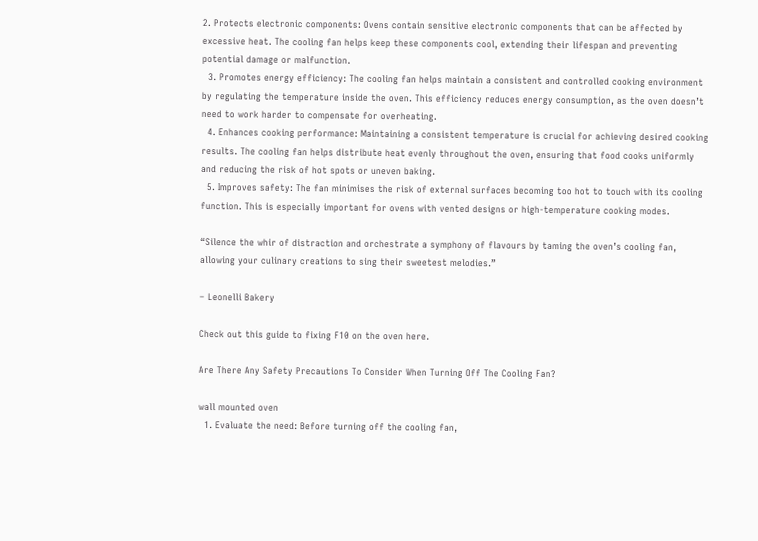2. Protects electronic components: Ovens contain sensitive electronic components that can be affected by excessive heat. The cooling fan helps keep these components cool, extending their lifespan and preventing potential damage or malfunction.
  3. Promotes energy efficiency: The cooling fan helps maintain a consistent and controlled cooking environment by regulating the temperature inside the oven. This efficiency reduces energy consumption, as the oven doesn’t need to work harder to compensate for overheating.
  4. Enhances cooking performance: Maintaining a consistent temperature is crucial for achieving desired cooking results. The cooling fan helps distribute heat evenly throughout the oven, ensuring that food cooks uniformly and reducing the risk of hot spots or uneven baking.
  5. Improves safety: The fan minimises the risk of external surfaces becoming too hot to touch with its cooling function. This is especially important for ovens with vented designs or high-temperature cooking modes.

“Silence the whir of distraction and orchestrate a symphony of flavours by taming the oven’s cooling fan, allowing your culinary creations to sing their sweetest melodies.”

– Leonelli Bakery

Check out this guide to fixing F10 on the oven here.

Are There Any Safety Precautions To Consider When Turning Off The Cooling Fan?

wall mounted oven
  1. Evaluate the need: Before turning off the cooling fan,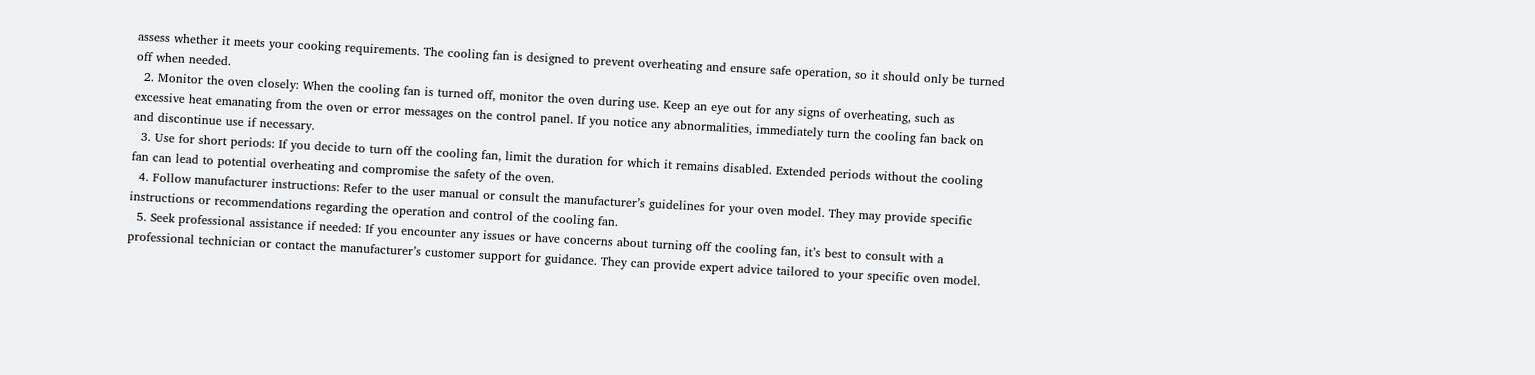assess whether it meets your cooking requirements. The cooling fan is designed to prevent overheating and ensure safe operation, so it should only be turned off when needed.
  2. Monitor the oven closely: When the cooling fan is turned off, monitor the oven during use. Keep an eye out for any signs of overheating, such as excessive heat emanating from the oven or error messages on the control panel. If you notice any abnormalities, immediately turn the cooling fan back on and discontinue use if necessary.
  3. Use for short periods: If you decide to turn off the cooling fan, limit the duration for which it remains disabled. Extended periods without the cooling fan can lead to potential overheating and compromise the safety of the oven.
  4. Follow manufacturer instructions: Refer to the user manual or consult the manufacturer’s guidelines for your oven model. They may provide specific instructions or recommendations regarding the operation and control of the cooling fan.
  5. Seek professional assistance if needed: If you encounter any issues or have concerns about turning off the cooling fan, it’s best to consult with a professional technician or contact the manufacturer’s customer support for guidance. They can provide expert advice tailored to your specific oven model.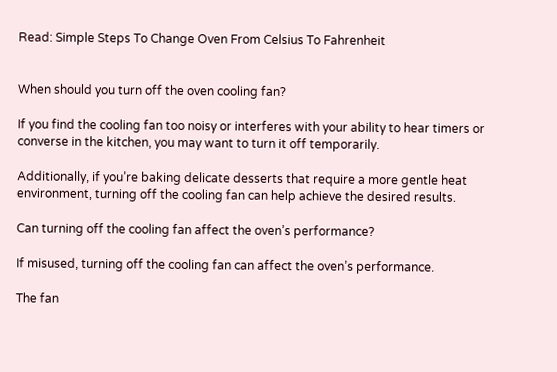Read: Simple Steps To Change Oven From Celsius To Fahrenheit


When should you turn off the oven cooling fan?

If you find the cooling fan too noisy or interferes with your ability to hear timers or converse in the kitchen, you may want to turn it off temporarily.

Additionally, if you’re baking delicate desserts that require a more gentle heat environment, turning off the cooling fan can help achieve the desired results.

Can turning off the cooling fan affect the oven’s performance?

If misused, turning off the cooling fan can affect the oven’s performance.

The fan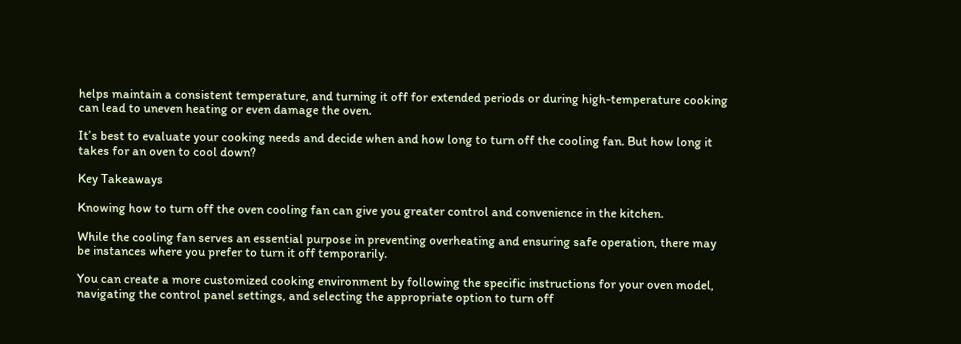helps maintain a consistent temperature, and turning it off for extended periods or during high-temperature cooking can lead to uneven heating or even damage the oven.

It’s best to evaluate your cooking needs and decide when and how long to turn off the cooling fan. But how long it takes for an oven to cool down?

Key Takeaways

Knowing how to turn off the oven cooling fan can give you greater control and convenience in the kitchen.

While the cooling fan serves an essential purpose in preventing overheating and ensuring safe operation, there may be instances where you prefer to turn it off temporarily.

You can create a more customized cooking environment by following the specific instructions for your oven model, navigating the control panel settings, and selecting the appropriate option to turn off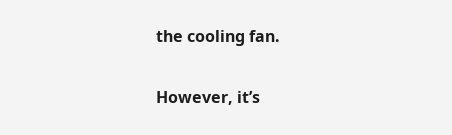the cooling fan.

However, it’s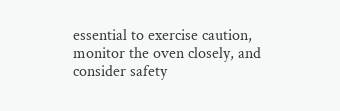essential to exercise caution, monitor the oven closely, and consider safety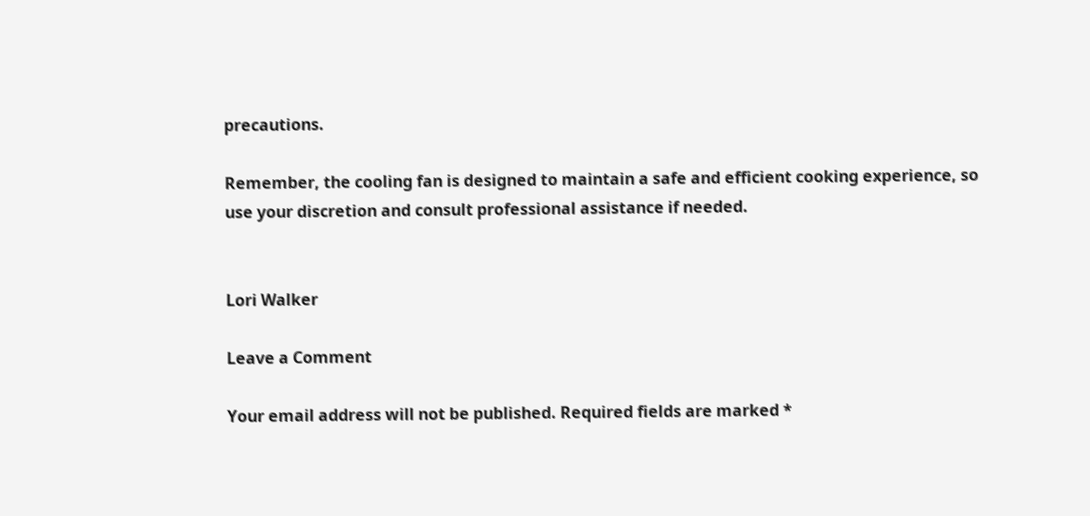precautions.

Remember, the cooling fan is designed to maintain a safe and efficient cooking experience, so use your discretion and consult professional assistance if needed.


Lori Walker

Leave a Comment

Your email address will not be published. Required fields are marked *